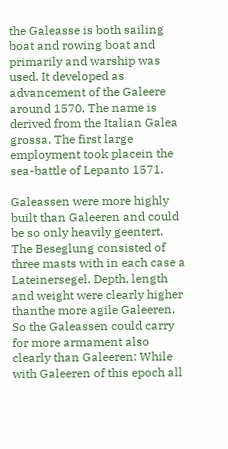the Galeasse is both sailing boat and rowing boat and primarily and warship was used. It developed as advancement of the Galeere around 1570. The name is derived from the Italian Galea grossa. The first large employment took placein the sea-battle of Lepanto 1571.

Galeassen were more highly built than Galeeren and could be so only heavily geentert. The Beseglung consisted of three masts with in each case a Lateinersegel. Depth, length and weight were clearly higher thanthe more agile Galeeren. So the Galeassen could carry for more armament also clearly than Galeeren: While with Galeeren of this epoch all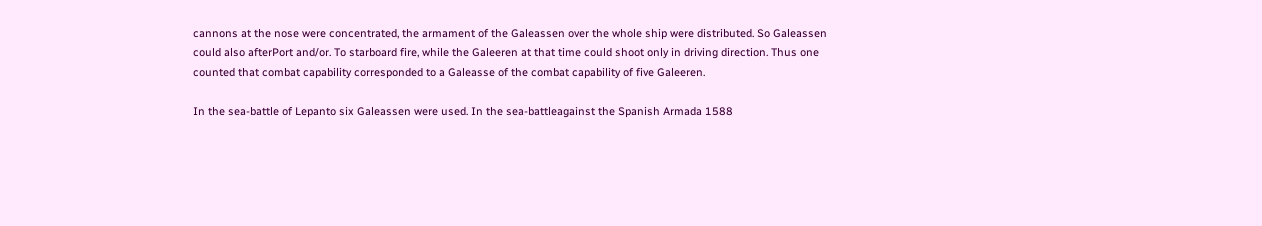cannons at the nose were concentrated, the armament of the Galeassen over the whole ship were distributed. So Galeassen could also afterPort and/or. To starboard fire, while the Galeeren at that time could shoot only in driving direction. Thus one counted that combat capability corresponded to a Galeasse of the combat capability of five Galeeren.

In the sea-battle of Lepanto six Galeassen were used. In the sea-battleagainst the Spanish Armada 1588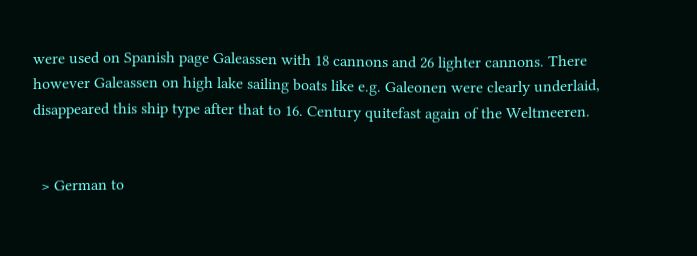were used on Spanish page Galeassen with 18 cannons and 26 lighter cannons. There however Galeassen on high lake sailing boats like e.g. Galeonen were clearly underlaid, disappeared this ship type after that to 16. Century quitefast again of the Weltmeeren.


  > German to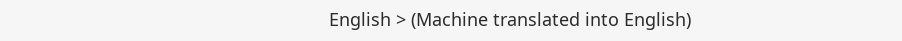English > (Machine translated into English)